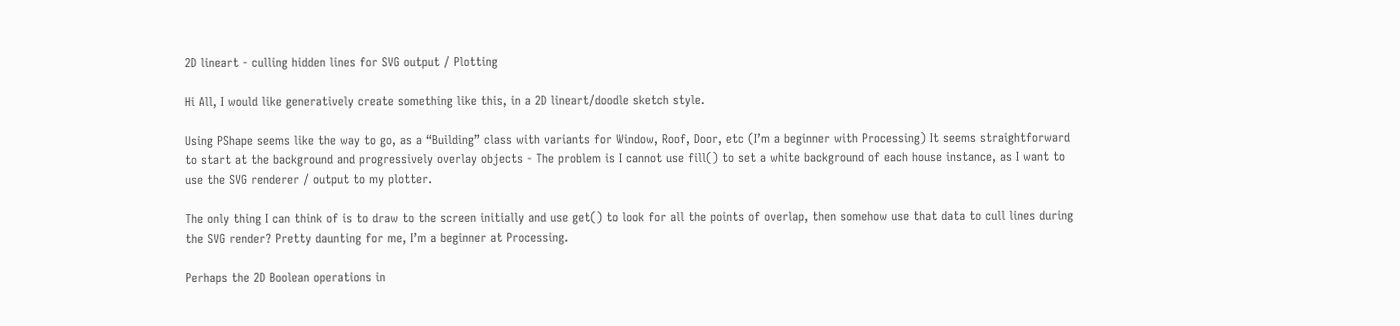2D lineart - culling hidden lines for SVG output / Plotting

Hi All, I would like generatively create something like this, in a 2D lineart/doodle sketch style.

Using PShape seems like the way to go, as a “Building” class with variants for Window, Roof, Door, etc (I’m a beginner with Processing) It seems straightforward to start at the background and progressively overlay objects - The problem is I cannot use fill() to set a white background of each house instance, as I want to use the SVG renderer / output to my plotter.

The only thing I can think of is to draw to the screen initially and use get() to look for all the points of overlap, then somehow use that data to cull lines during the SVG render? Pretty daunting for me, I’m a beginner at Processing.

Perhaps the 2D Boolean operations in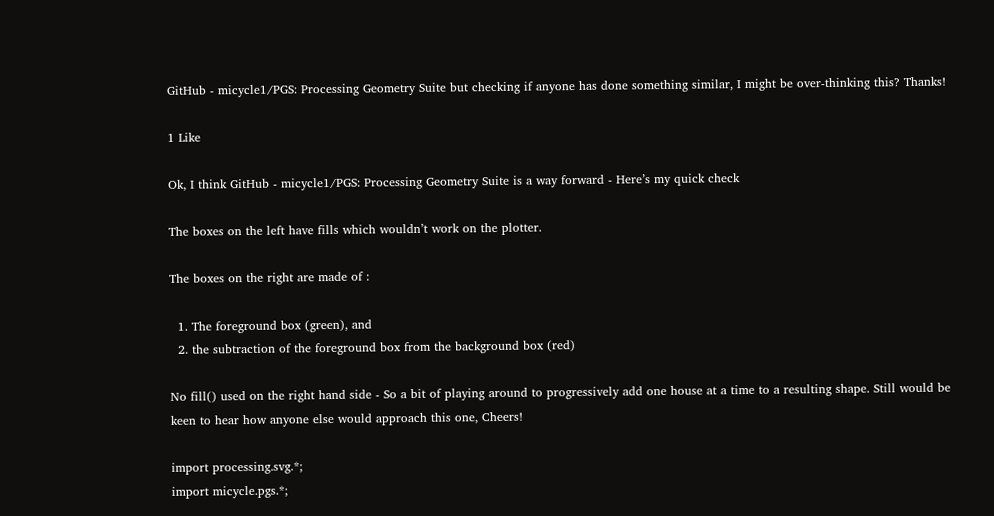GitHub - micycle1/PGS: Processing Geometry Suite but checking if anyone has done something similar, I might be over-thinking this? Thanks!

1 Like

Ok, I think GitHub - micycle1/PGS: Processing Geometry Suite is a way forward - Here’s my quick check

The boxes on the left have fills which wouldn’t work on the plotter.

The boxes on the right are made of :

  1. The foreground box (green), and
  2. the subtraction of the foreground box from the background box (red)

No fill() used on the right hand side - So a bit of playing around to progressively add one house at a time to a resulting shape. Still would be keen to hear how anyone else would approach this one, Cheers!

import processing.svg.*;
import micycle.pgs.*;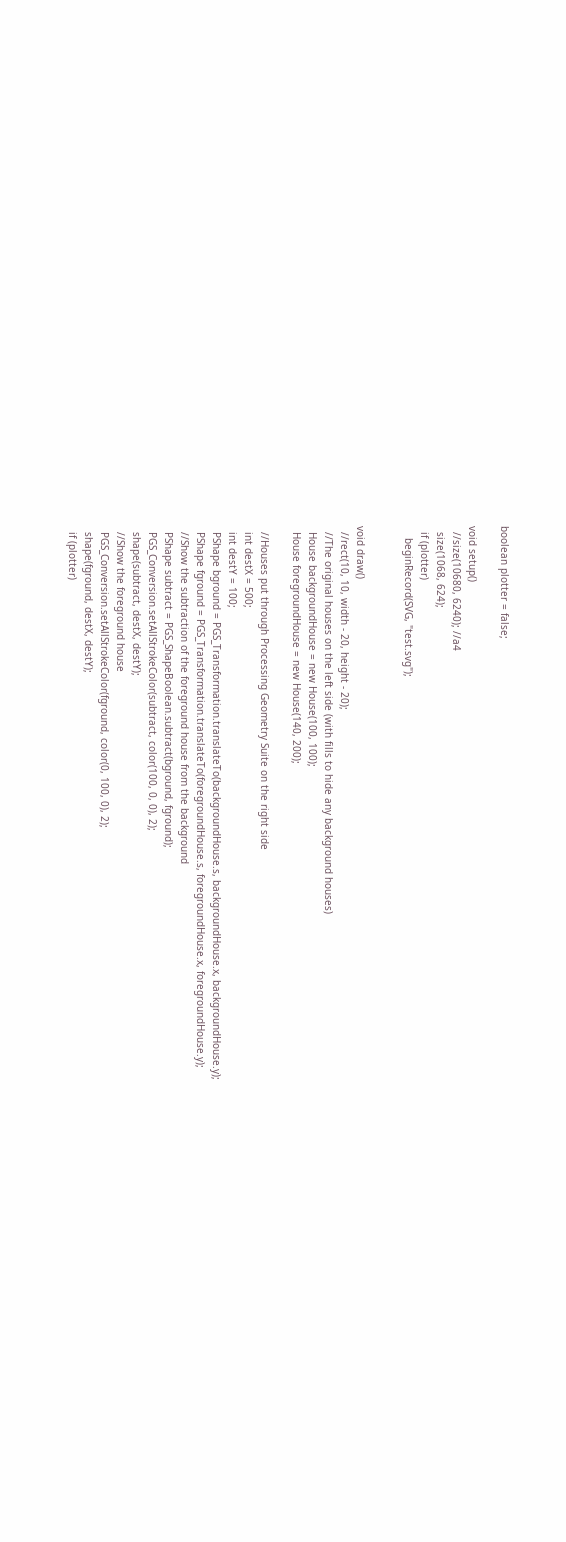boolean plotter = false;

void setup()
  //size(10680, 6240); //a4
  size(1068, 624);
  if (plotter)
    beginRecord(SVG, "test.svg");


void draw()
  //rect(10, 10, width - 20, height - 20);
  //The original houses on the left side (with fills to hide any background houses)
  House backgroundHouse = new House(100, 100);
  House foregroundHouse = new House(140, 200);

  //Houses put through Processing Geometry Suite on the right side
  int destX = 500;
  int destY = 100;
  PShape bground = PGS_Transformation.translateTo(backgroundHouse.s, backgroundHouse.x, backgroundHouse.y);
  PShape fground = PGS_Transformation.translateTo(foregroundHouse.s, foregroundHouse.x, foregroundHouse.y);
  //Show the subtraction of the foreground house from the background
  PShape subtract = PGS_ShapeBoolean.subtract(bground, fground);
  PGS_Conversion.setAllStrokeColor(subtract, color(100, 0, 0), 2);
  shape(subtract, destX, destY);
  //Show the foreground house
  PGS_Conversion.setAllStrokeColor(fground, color(0, 100, 0), 2);
  shape(fground, destX, destY);
  if (plotter)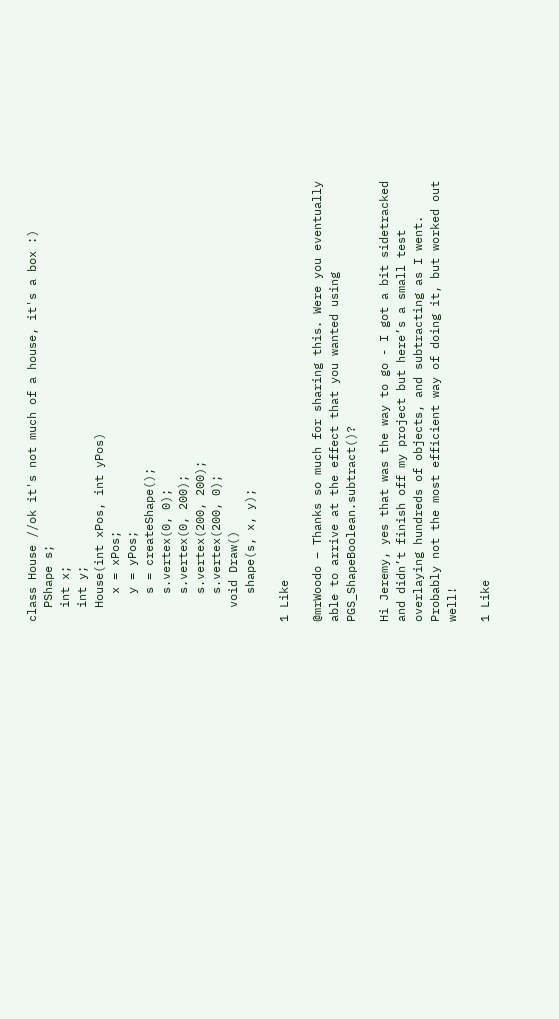class House //ok it's not much of a house, it's a box :)
  PShape s;
  int x;
  int y;
  House(int xPos, int yPos)
    x = xPos;
    y = yPos;
    s = createShape();
    s.vertex(0, 0);
    s.vertex(0, 200);
    s.vertex(200, 200);
    s.vertex(200, 0);
  void Draw()
    shape(s, x, y);

1 Like

@mrWoodo – Thanks so much for sharing this. Were you eventually able to arrive at the effect that you wanted using PGS_ShapeBoolean.subtract()?

Hi Jeremy, yes that was the way to go - I got a bit sidetracked and didn’t finish off my project but here’s a small test overlaying hundreds of objects, and subtracting as I went. Probably not the most efficient way of doing it, but worked out well!

1 Like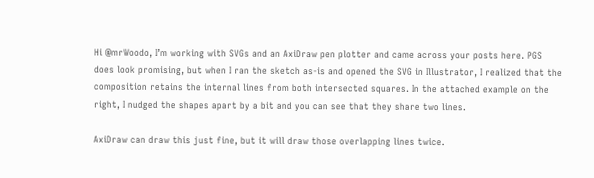Hi @mrWoodo, I’m working with SVGs and an AxiDraw pen plotter and came across your posts here. PGS does look promising, but when I ran the sketch as-is and opened the SVG in Illustrator, I realized that the composition retains the internal lines from both intersected squares. In the attached example on the right, I nudged the shapes apart by a bit and you can see that they share two lines.

AxiDraw can draw this just fine, but it will draw those overlapping lines twice.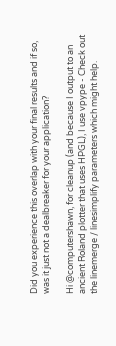Did you experience this overlap with your final results and if so, was it just not a dealbreaker for your application?

Hi @computershawn, for cleanup (and because I output to an ancient Roland plotter that uses HPGL), I use vpype - Check out the linemerge / linesimplify parameters which might help.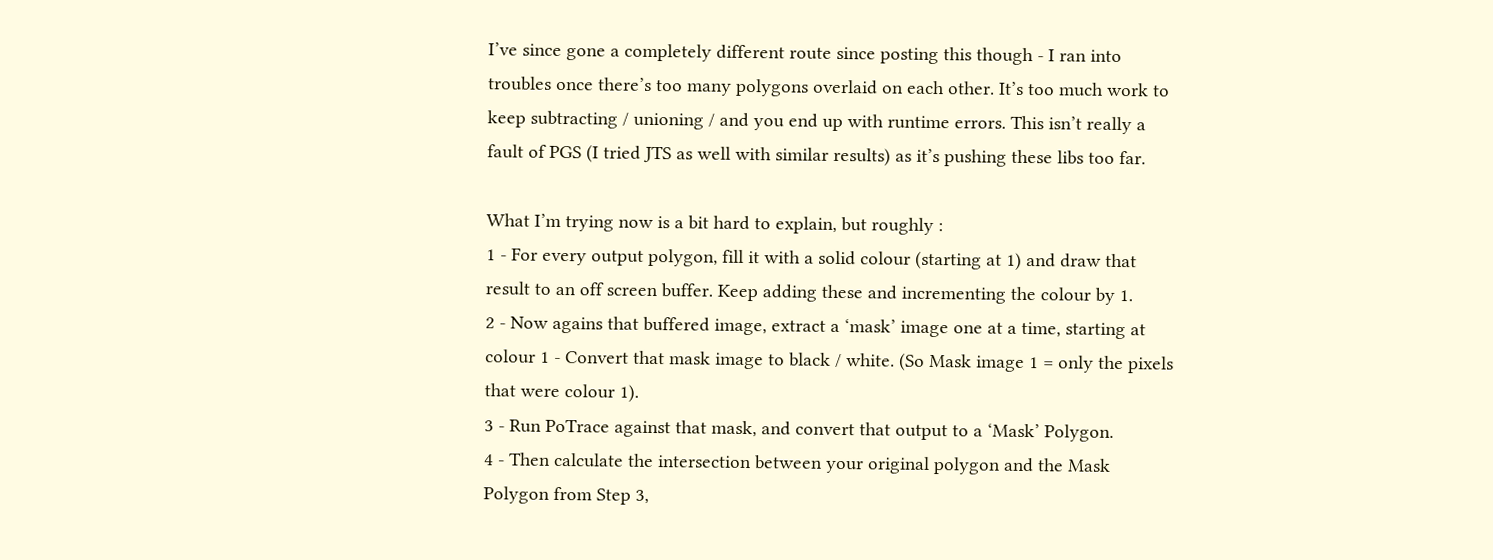I’ve since gone a completely different route since posting this though - I ran into troubles once there’s too many polygons overlaid on each other. It’s too much work to keep subtracting / unioning / and you end up with runtime errors. This isn’t really a fault of PGS (I tried JTS as well with similar results) as it’s pushing these libs too far.

What I’m trying now is a bit hard to explain, but roughly :
1 - For every output polygon, fill it with a solid colour (starting at 1) and draw that result to an off screen buffer. Keep adding these and incrementing the colour by 1.
2 - Now agains that buffered image, extract a ‘mask’ image one at a time, starting at colour 1 - Convert that mask image to black / white. (So Mask image 1 = only the pixels that were colour 1).
3 - Run PoTrace against that mask, and convert that output to a ‘Mask’ Polygon.
4 - Then calculate the intersection between your original polygon and the Mask Polygon from Step 3,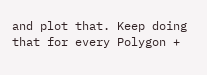and plot that. Keep doing that for every Polygon +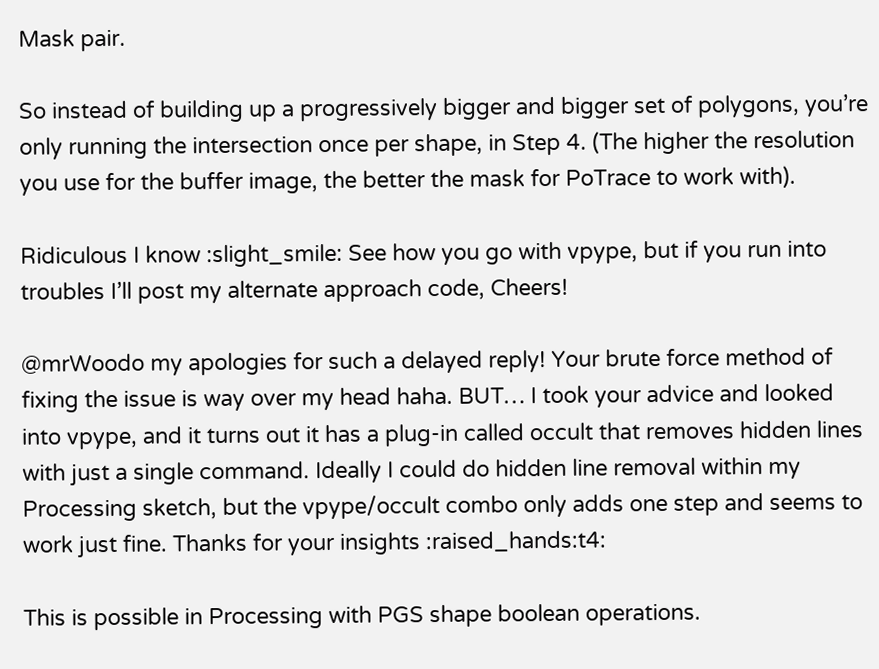Mask pair.

So instead of building up a progressively bigger and bigger set of polygons, you’re only running the intersection once per shape, in Step 4. (The higher the resolution you use for the buffer image, the better the mask for PoTrace to work with).

Ridiculous I know :slight_smile: See how you go with vpype, but if you run into troubles I’ll post my alternate approach code, Cheers!

@mrWoodo my apologies for such a delayed reply! Your brute force method of fixing the issue is way over my head haha. BUT… I took your advice and looked into vpype, and it turns out it has a plug-in called occult that removes hidden lines with just a single command. Ideally I could do hidden line removal within my Processing sketch, but the vpype/occult combo only adds one step and seems to work just fine. Thanks for your insights :raised_hands:t4:

This is possible in Processing with PGS shape boolean operations.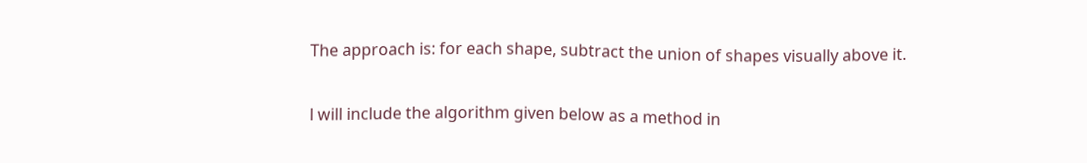The approach is: for each shape, subtract the union of shapes visually above it.

l will include the algorithm given below as a method in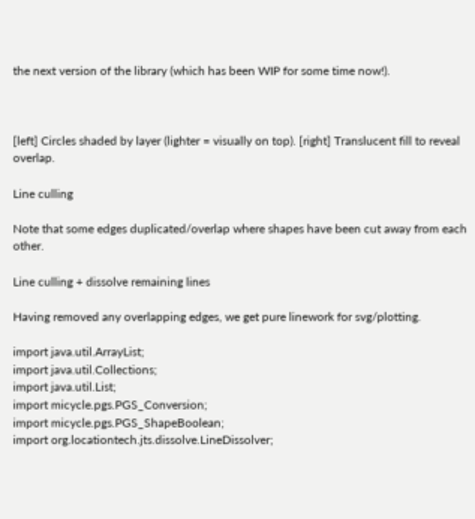the next version of the library (which has been WIP for some time now!).



[left] Circles shaded by layer (lighter = visually on top). [right] Translucent fill to reveal overlap.

Line culling

Note that some edges duplicated/overlap where shapes have been cut away from each other.

Line culling + dissolve remaining lines

Having removed any overlapping edges, we get pure linework for svg/plotting.

import java.util.ArrayList;
import java.util.Collections;
import java.util.List;
import micycle.pgs.PGS_Conversion;
import micycle.pgs.PGS_ShapeBoolean;
import org.locationtech.jts.dissolve.LineDissolver;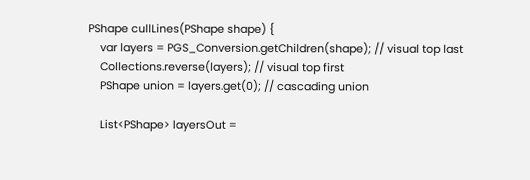PShape cullLines(PShape shape) {
    var layers = PGS_Conversion.getChildren(shape); // visual top last
    Collections.reverse(layers); // visual top first
    PShape union = layers.get(0); // cascading union

    List<PShape> layersOut =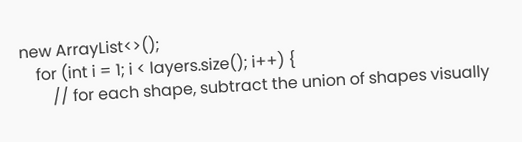new ArrayList<>();
    for (int i = 1; i < layers.size(); i++) {
        // for each shape, subtract the union of shapes visually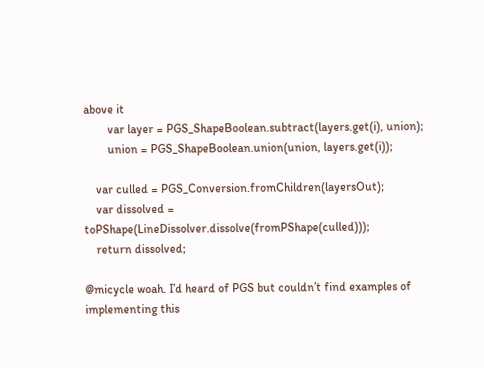above it
        var layer = PGS_ShapeBoolean.subtract(layers.get(i), union);
        union = PGS_ShapeBoolean.union(union, layers.get(i));

    var culled = PGS_Conversion.fromChildren(layersOut);
    var dissolved = toPShape(LineDissolver.dissolve(fromPShape(culled)));
    return dissolved;

@micycle woah. I’d heard of PGS but couldn’t find examples of implementing this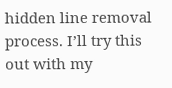hidden line removal process. I’ll try this out with my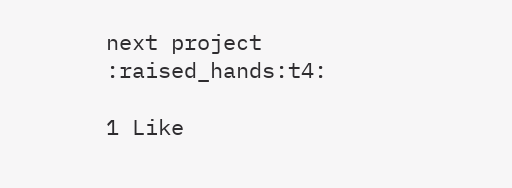next project :raised_hands:t4:

1 Like